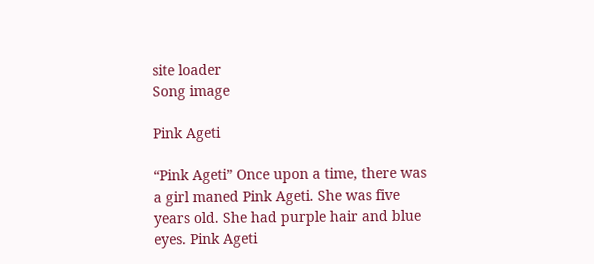site loader
Song image

Pink Ageti

“Pink Ageti” Once upon a time, there was a girl maned Pink Ageti. She was five years old. She had purple hair and blue eyes. Pink Ageti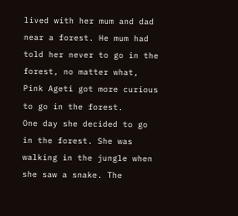lived with her mum and dad near a forest. He mum had told her never to go in the forest, no matter what, Pink Ageti got more curious to go in the forest.
One day she decided to go in the forest. She was walking in the jungle when she saw a snake. The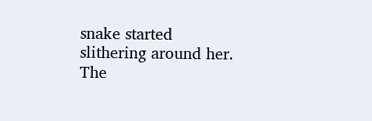snake started slithering around her. The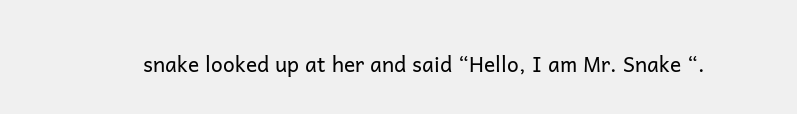snake looked up at her and said “Hello, I am Mr. Snake “.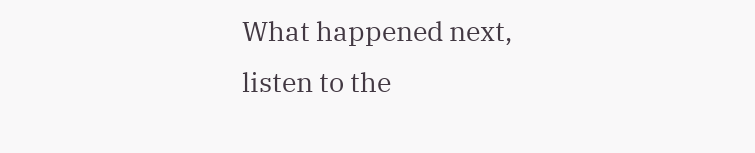What happened next, listen to the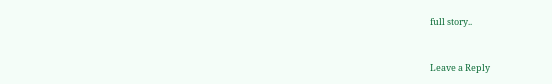full story..


Leave a Reply